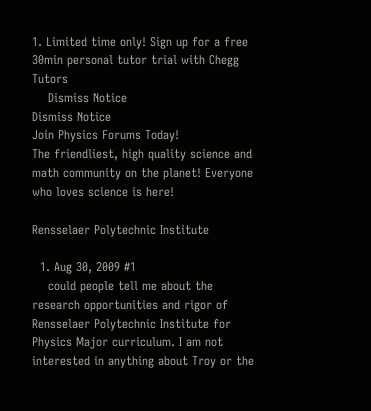1. Limited time only! Sign up for a free 30min personal tutor trial with Chegg Tutors
    Dismiss Notice
Dismiss Notice
Join Physics Forums Today!
The friendliest, high quality science and math community on the planet! Everyone who loves science is here!

Rensselaer Polytechnic Institute

  1. Aug 30, 2009 #1
    could people tell me about the research opportunities and rigor of Rensselaer Polytechnic Institute for Physics Major curriculum. I am not interested in anything about Troy or the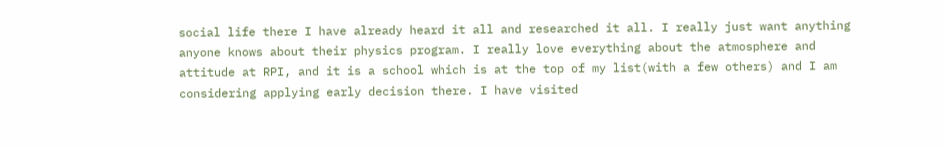social life there I have already heard it all and researched it all. I really just want anything anyone knows about their physics program. I really love everything about the atmosphere and attitude at RPI, and it is a school which is at the top of my list(with a few others) and I am considering applying early decision there. I have visited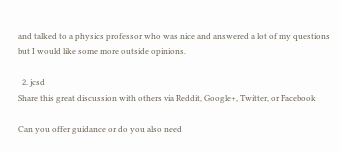and talked to a physics professor who was nice and answered a lot of my questions but I would like some more outside opinions.

  2. jcsd
Share this great discussion with others via Reddit, Google+, Twitter, or Facebook

Can you offer guidance or do you also need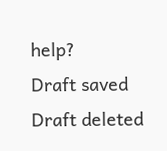help?
Draft saved Draft deleted